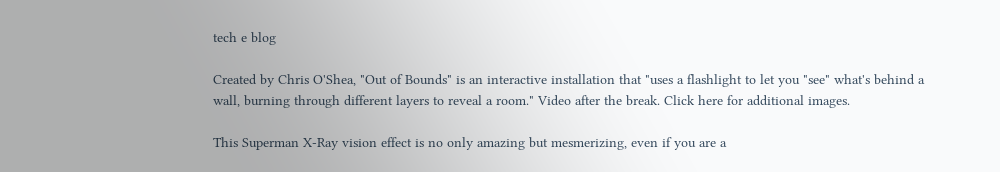tech e blog

Created by Chris O'Shea, "Out of Bounds" is an interactive installation that "uses a flashlight to let you "see" what's behind a wall, burning through different layers to reveal a room." Video after the break. Click here for additional images.

This Superman X-Ray vision effect is no only amazing but mesmerizing, even if you are a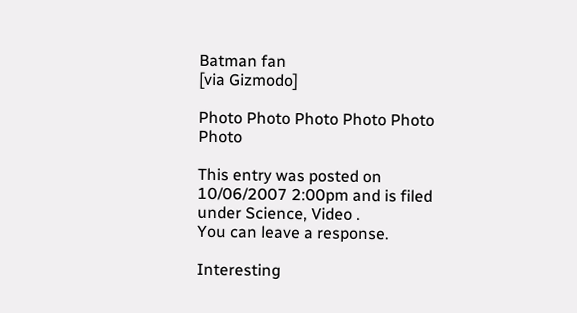Batman fan
[via Gizmodo]

Photo Photo Photo Photo Photo Photo

This entry was posted on 10/06/2007 2:00pm and is filed under Science, Video .
You can leave a response.

Interesting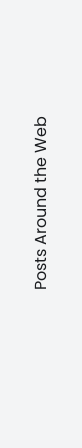Posts Around the Web